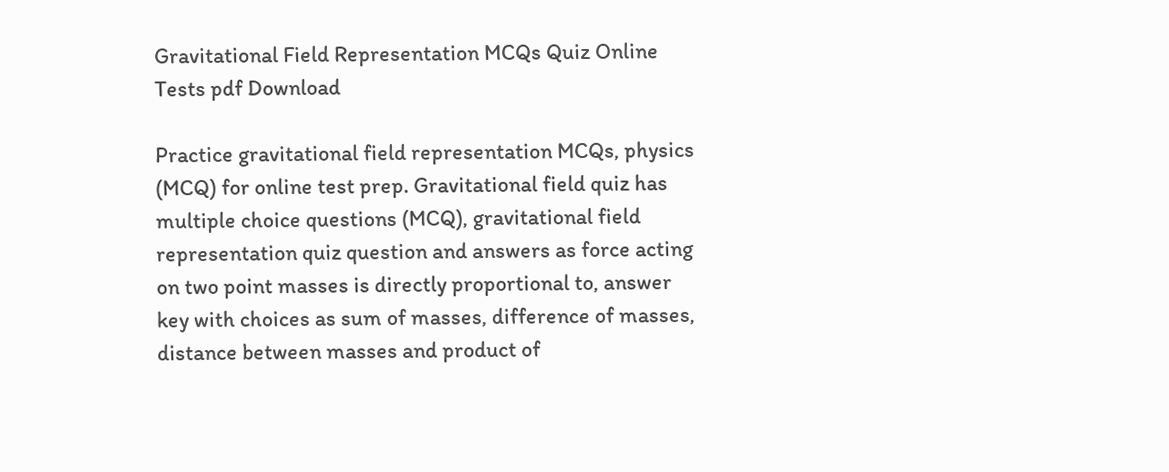Gravitational Field Representation MCQs Quiz Online Tests pdf Download

Practice gravitational field representation MCQs, physics (MCQ) for online test prep. Gravitational field quiz has multiple choice questions (MCQ), gravitational field representation quiz question and answers as force acting on two point masses is directly proportional to, answer key with choices as sum of masses, difference of masses, distance between masses and product of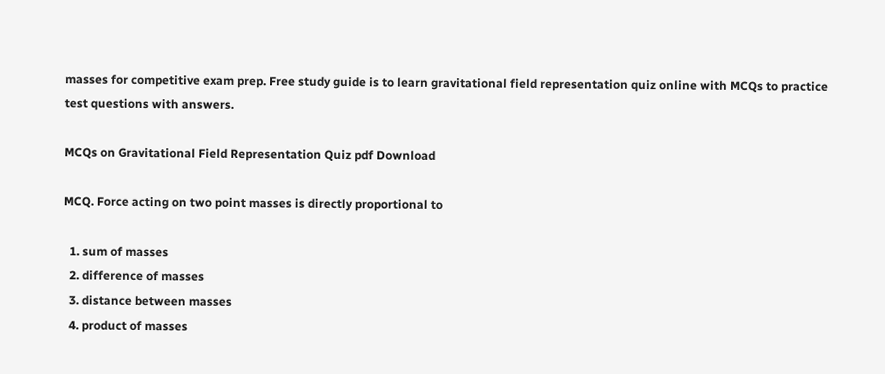masses for competitive exam prep. Free study guide is to learn gravitational field representation quiz online with MCQs to practice test questions with answers.

MCQs on Gravitational Field Representation Quiz pdf Download

MCQ. Force acting on two point masses is directly proportional to

  1. sum of masses
  2. difference of masses
  3. distance between masses
  4. product of masses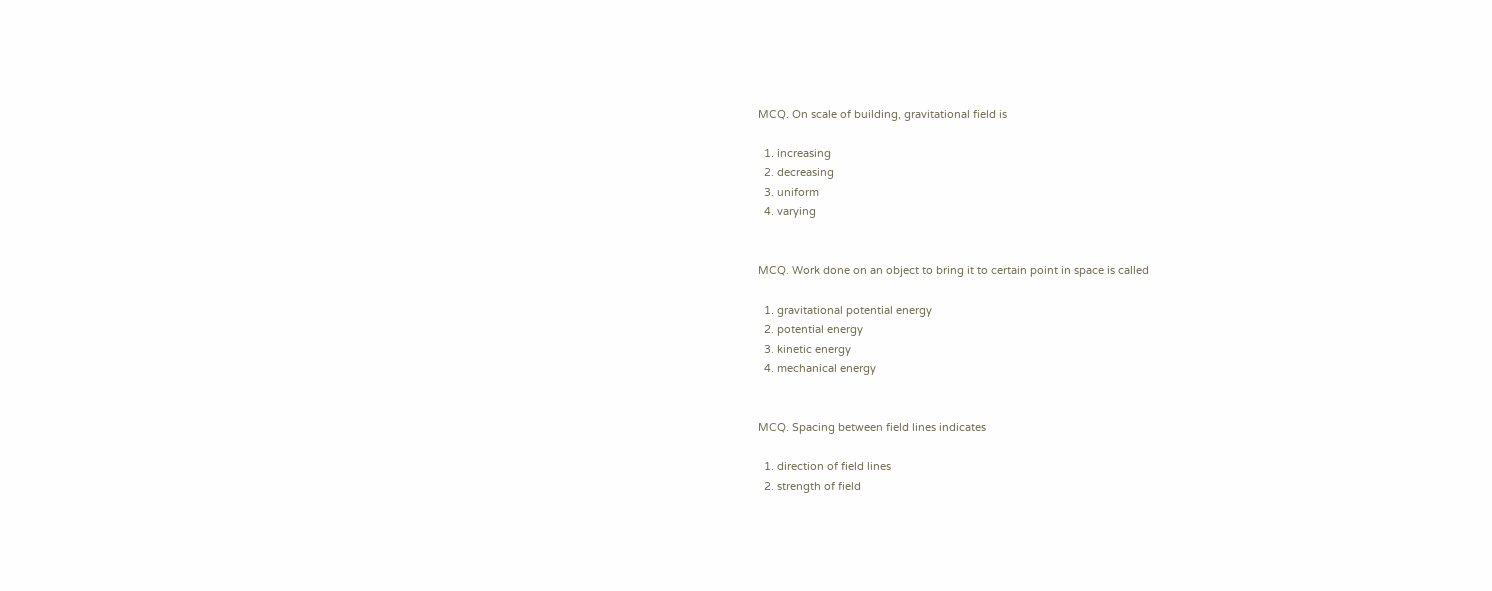MCQ. On scale of building, gravitational field is

  1. increasing
  2. decreasing
  3. uniform
  4. varying


MCQ. Work done on an object to bring it to certain point in space is called

  1. gravitational potential energy
  2. potential energy
  3. kinetic energy
  4. mechanical energy


MCQ. Spacing between field lines indicates

  1. direction of field lines
  2. strength of field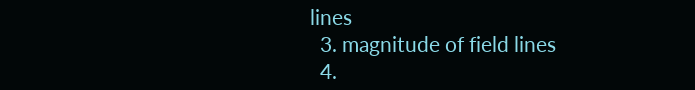lines
  3. magnitude of field lines
  4.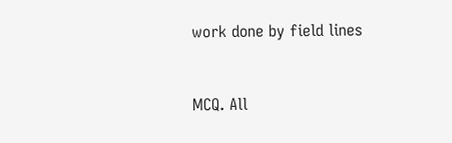work done by field lines


MCQ. All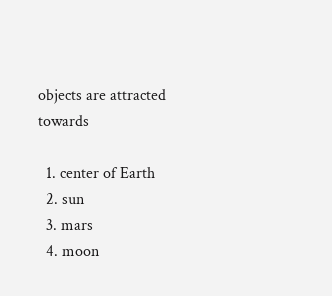objects are attracted towards

  1. center of Earth
  2. sun
  3. mars
  4. moon